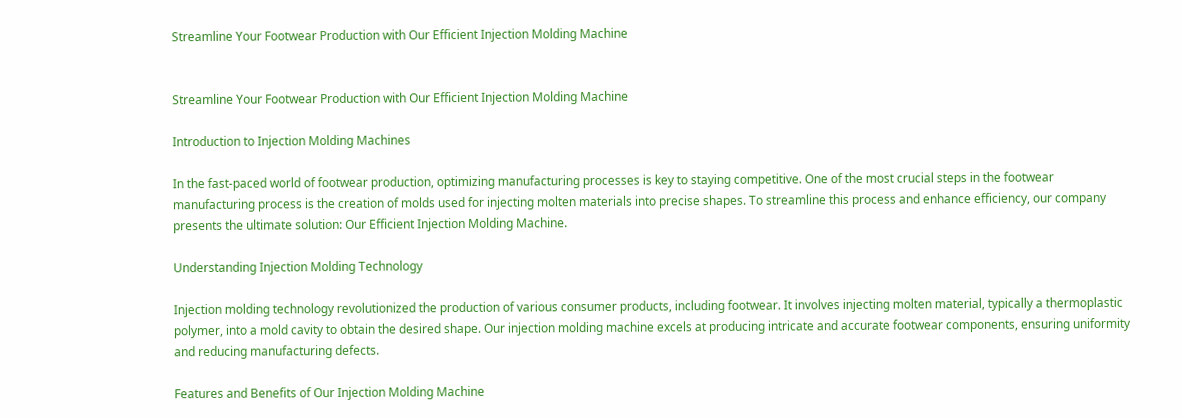Streamline Your Footwear Production with Our Efficient Injection Molding Machine


Streamline Your Footwear Production with Our Efficient Injection Molding Machine

Introduction to Injection Molding Machines

In the fast-paced world of footwear production, optimizing manufacturing processes is key to staying competitive. One of the most crucial steps in the footwear manufacturing process is the creation of molds used for injecting molten materials into precise shapes. To streamline this process and enhance efficiency, our company presents the ultimate solution: Our Efficient Injection Molding Machine.

Understanding Injection Molding Technology

Injection molding technology revolutionized the production of various consumer products, including footwear. It involves injecting molten material, typically a thermoplastic polymer, into a mold cavity to obtain the desired shape. Our injection molding machine excels at producing intricate and accurate footwear components, ensuring uniformity and reducing manufacturing defects.

Features and Benefits of Our Injection Molding Machine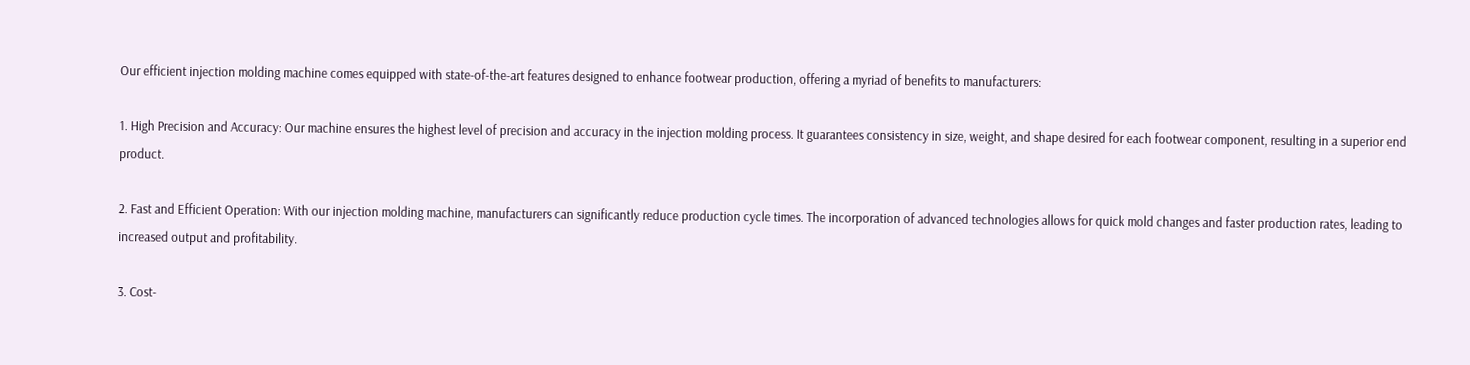Our efficient injection molding machine comes equipped with state-of-the-art features designed to enhance footwear production, offering a myriad of benefits to manufacturers:

1. High Precision and Accuracy: Our machine ensures the highest level of precision and accuracy in the injection molding process. It guarantees consistency in size, weight, and shape desired for each footwear component, resulting in a superior end product.

2. Fast and Efficient Operation: With our injection molding machine, manufacturers can significantly reduce production cycle times. The incorporation of advanced technologies allows for quick mold changes and faster production rates, leading to increased output and profitability.

3. Cost-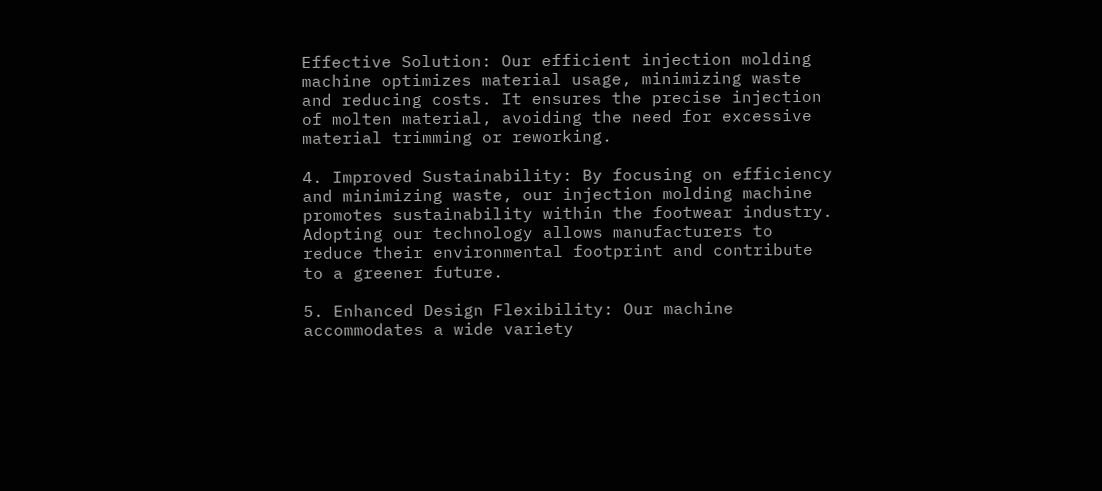Effective Solution: Our efficient injection molding machine optimizes material usage, minimizing waste and reducing costs. It ensures the precise injection of molten material, avoiding the need for excessive material trimming or reworking.

4. Improved Sustainability: By focusing on efficiency and minimizing waste, our injection molding machine promotes sustainability within the footwear industry. Adopting our technology allows manufacturers to reduce their environmental footprint and contribute to a greener future.

5. Enhanced Design Flexibility: Our machine accommodates a wide variety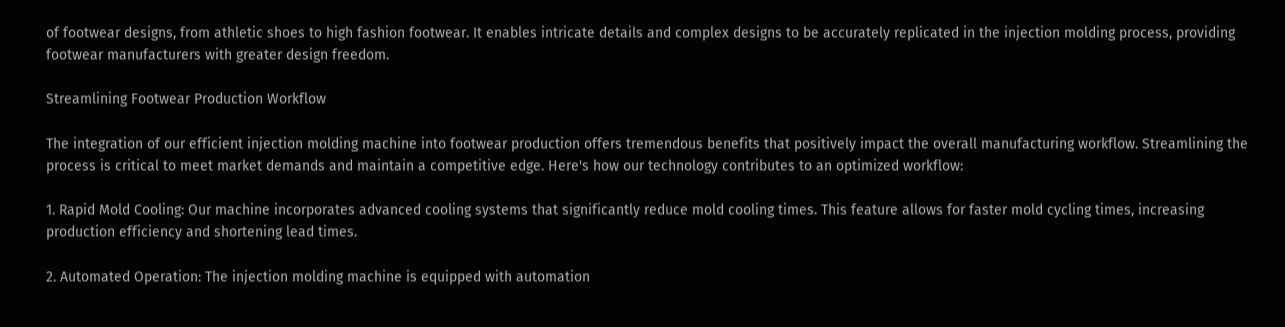of footwear designs, from athletic shoes to high fashion footwear. It enables intricate details and complex designs to be accurately replicated in the injection molding process, providing footwear manufacturers with greater design freedom.

Streamlining Footwear Production Workflow

The integration of our efficient injection molding machine into footwear production offers tremendous benefits that positively impact the overall manufacturing workflow. Streamlining the process is critical to meet market demands and maintain a competitive edge. Here's how our technology contributes to an optimized workflow:

1. Rapid Mold Cooling: Our machine incorporates advanced cooling systems that significantly reduce mold cooling times. This feature allows for faster mold cycling times, increasing production efficiency and shortening lead times.

2. Automated Operation: The injection molding machine is equipped with automation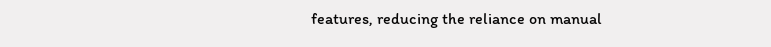features, reducing the reliance on manual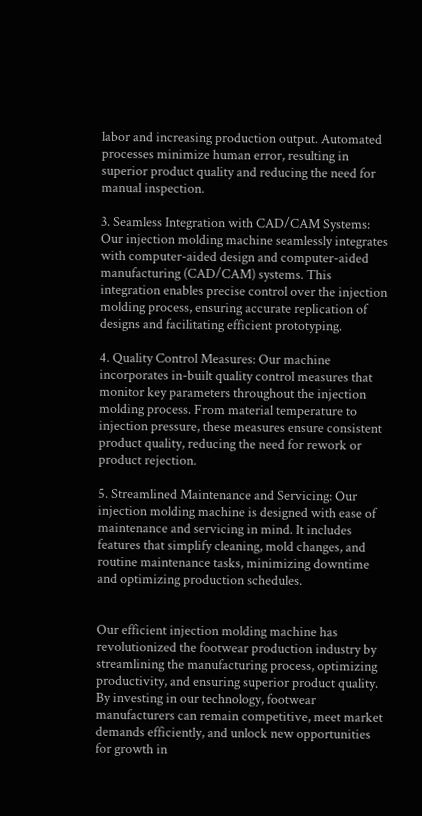labor and increasing production output. Automated processes minimize human error, resulting in superior product quality and reducing the need for manual inspection.

3. Seamless Integration with CAD/CAM Systems: Our injection molding machine seamlessly integrates with computer-aided design and computer-aided manufacturing (CAD/CAM) systems. This integration enables precise control over the injection molding process, ensuring accurate replication of designs and facilitating efficient prototyping.

4. Quality Control Measures: Our machine incorporates in-built quality control measures that monitor key parameters throughout the injection molding process. From material temperature to injection pressure, these measures ensure consistent product quality, reducing the need for rework or product rejection.

5. Streamlined Maintenance and Servicing: Our injection molding machine is designed with ease of maintenance and servicing in mind. It includes features that simplify cleaning, mold changes, and routine maintenance tasks, minimizing downtime and optimizing production schedules.


Our efficient injection molding machine has revolutionized the footwear production industry by streamlining the manufacturing process, optimizing productivity, and ensuring superior product quality. By investing in our technology, footwear manufacturers can remain competitive, meet market demands efficiently, and unlock new opportunities for growth in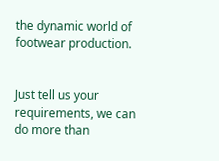the dynamic world of footwear production.


Just tell us your requirements, we can do more than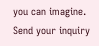you can imagine.
Send your inquiry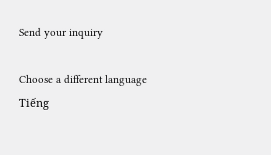Send your inquiry

Choose a different language
Tiếng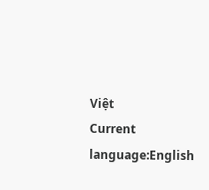Việt
Current language:English